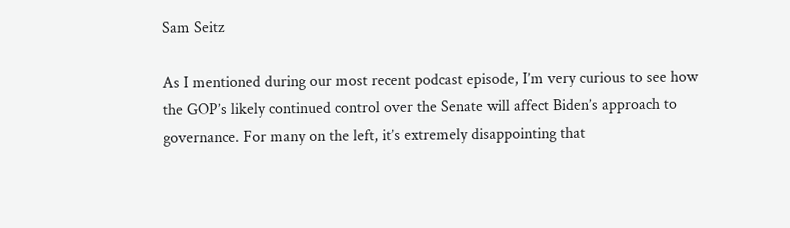Sam Seitz

As I mentioned during our most recent podcast episode, I’m very curious to see how the GOP’s likely continued control over the Senate will affect Biden’s approach to governance. For many on the left, it’s extremely disappointing that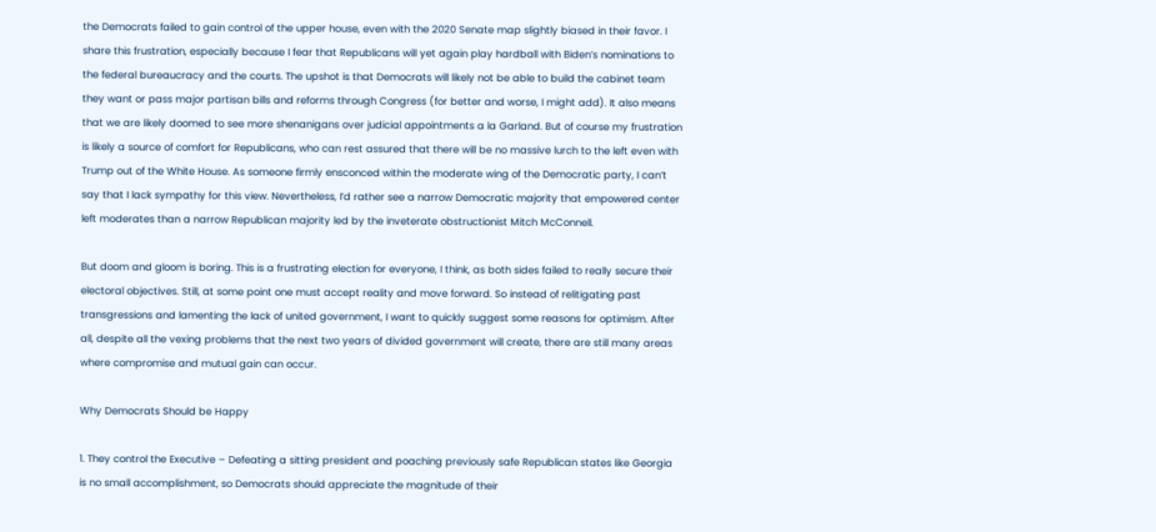the Democrats failed to gain control of the upper house, even with the 2020 Senate map slightly biased in their favor. I share this frustration, especially because I fear that Republicans will yet again play hardball with Biden’s nominations to the federal bureaucracy and the courts. The upshot is that Democrats will likely not be able to build the cabinet team they want or pass major partisan bills and reforms through Congress (for better and worse, I might add). It also means that we are likely doomed to see more shenanigans over judicial appointments a la Garland. But of course my frustration is likely a source of comfort for Republicans, who can rest assured that there will be no massive lurch to the left even with Trump out of the White House. As someone firmly ensconced within the moderate wing of the Democratic party, I can’t say that I lack sympathy for this view. Nevertheless, I’d rather see a narrow Democratic majority that empowered center left moderates than a narrow Republican majority led by the inveterate obstructionist Mitch McConnell.

But doom and gloom is boring. This is a frustrating election for everyone, I think, as both sides failed to really secure their electoral objectives. Still, at some point one must accept reality and move forward. So instead of relitigating past transgressions and lamenting the lack of united government, I want to quickly suggest some reasons for optimism. After all, despite all the vexing problems that the next two years of divided government will create, there are still many areas where compromise and mutual gain can occur.

Why Democrats Should be Happy

1. They control the Executive – Defeating a sitting president and poaching previously safe Republican states like Georgia is no small accomplishment, so Democrats should appreciate the magnitude of their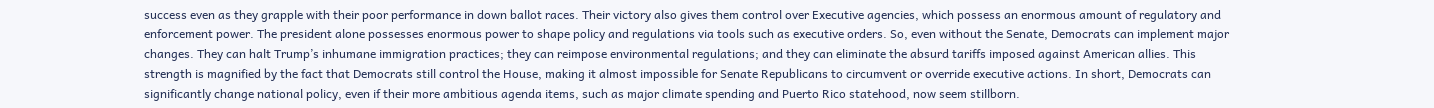success even as they grapple with their poor performance in down ballot races. Their victory also gives them control over Executive agencies, which possess an enormous amount of regulatory and enforcement power. The president alone possesses enormous power to shape policy and regulations via tools such as executive orders. So, even without the Senate, Democrats can implement major changes. They can halt Trump’s inhumane immigration practices; they can reimpose environmental regulations; and they can eliminate the absurd tariffs imposed against American allies. This strength is magnified by the fact that Democrats still control the House, making it almost impossible for Senate Republicans to circumvent or override executive actions. In short, Democrats can significantly change national policy, even if their more ambitious agenda items, such as major climate spending and Puerto Rico statehood, now seem stillborn.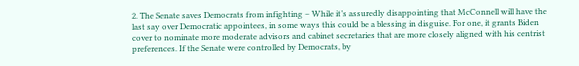2. The Senate saves Democrats from infighting – While it’s assuredly disappointing that McConnell will have the last say over Democratic appointees, in some ways this could be a blessing in disguise. For one, it grants Biden cover to nominate more moderate advisors and cabinet secretaries that are more closely aligned with his centrist preferences. If the Senate were controlled by Democrats, by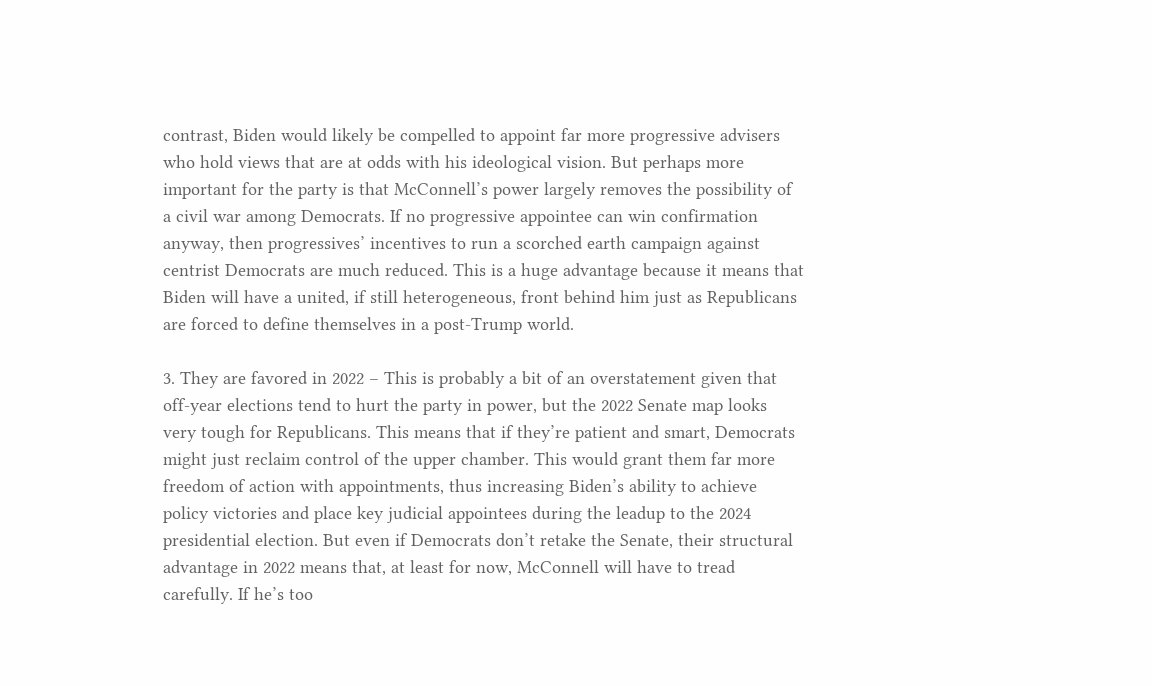contrast, Biden would likely be compelled to appoint far more progressive advisers who hold views that are at odds with his ideological vision. But perhaps more important for the party is that McConnell’s power largely removes the possibility of a civil war among Democrats. If no progressive appointee can win confirmation anyway, then progressives’ incentives to run a scorched earth campaign against centrist Democrats are much reduced. This is a huge advantage because it means that Biden will have a united, if still heterogeneous, front behind him just as Republicans are forced to define themselves in a post-Trump world.

3. They are favored in 2022 – This is probably a bit of an overstatement given that off-year elections tend to hurt the party in power, but the 2022 Senate map looks very tough for Republicans. This means that if they’re patient and smart, Democrats might just reclaim control of the upper chamber. This would grant them far more freedom of action with appointments, thus increasing Biden’s ability to achieve policy victories and place key judicial appointees during the leadup to the 2024 presidential election. But even if Democrats don’t retake the Senate, their structural advantage in 2022 means that, at least for now, McConnell will have to tread carefully. If he’s too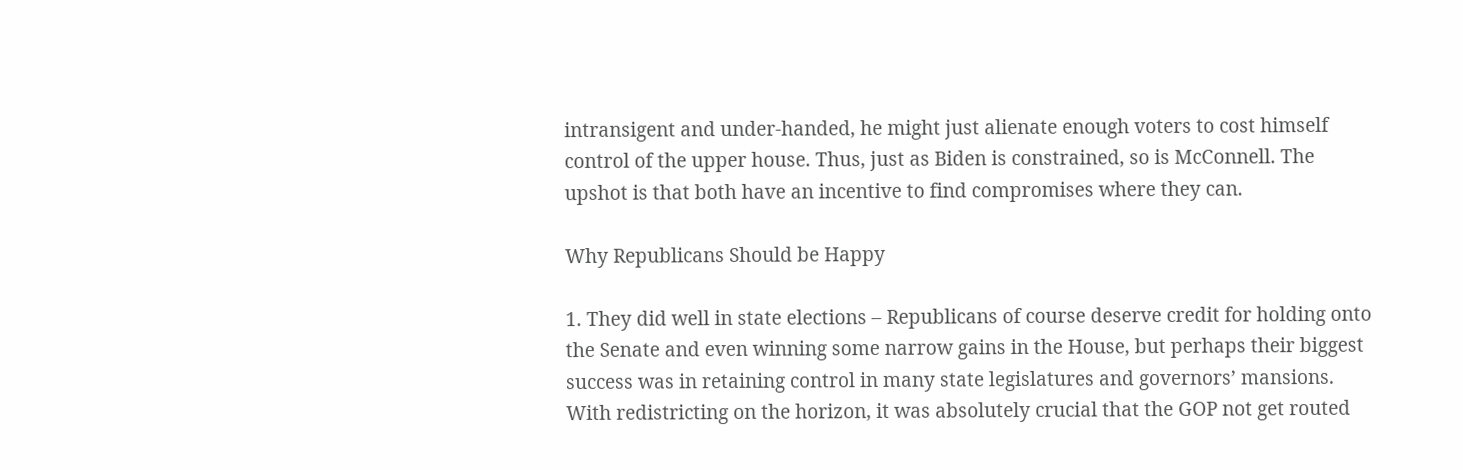intransigent and under-handed, he might just alienate enough voters to cost himself control of the upper house. Thus, just as Biden is constrained, so is McConnell. The upshot is that both have an incentive to find compromises where they can.

Why Republicans Should be Happy

1. They did well in state elections – Republicans of course deserve credit for holding onto the Senate and even winning some narrow gains in the House, but perhaps their biggest success was in retaining control in many state legislatures and governors’ mansions. With redistricting on the horizon, it was absolutely crucial that the GOP not get routed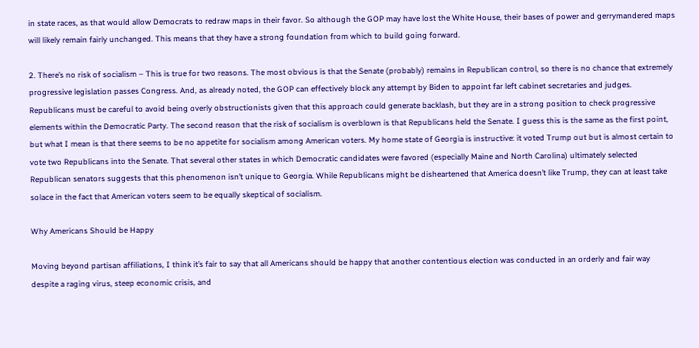in state races, as that would allow Democrats to redraw maps in their favor. So although the GOP may have lost the White House, their bases of power and gerrymandered maps will likely remain fairly unchanged. This means that they have a strong foundation from which to build going forward.

2. There’s no risk of socialism – This is true for two reasons. The most obvious is that the Senate (probably) remains in Republican control, so there is no chance that extremely progressive legislation passes Congress. And, as already noted, the GOP can effectively block any attempt by Biden to appoint far left cabinet secretaries and judges. Republicans must be careful to avoid being overly obstructionists given that this approach could generate backlash, but they are in a strong position to check progressive elements within the Democratic Party. The second reason that the risk of socialism is overblown is that Republicans held the Senate. I guess this is the same as the first point, but what I mean is that there seems to be no appetite for socialism among American voters. My home state of Georgia is instructive: it voted Trump out but is almost certain to vote two Republicans into the Senate. That several other states in which Democratic candidates were favored (especially Maine and North Carolina) ultimately selected Republican senators suggests that this phenomenon isn’t unique to Georgia. While Republicans might be disheartened that America doesn’t like Trump, they can at least take solace in the fact that American voters seem to be equally skeptical of socialism.

Why Americans Should be Happy

Moving beyond partisan affiliations, I think it’s fair to say that all Americans should be happy that another contentious election was conducted in an orderly and fair way despite a raging virus, steep economic crisis, and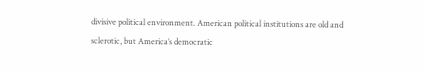divisive political environment. American political institutions are old and sclerotic, but America’s democratic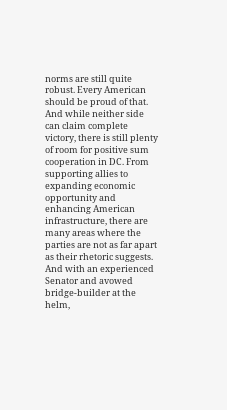norms are still quite robust. Every American should be proud of that. And while neither side can claim complete victory, there is still plenty of room for positive sum cooperation in DC. From supporting allies to expanding economic opportunity and enhancing American infrastructure, there are many areas where the parties are not as far apart as their rhetoric suggests. And with an experienced Senator and avowed bridge-builder at the helm,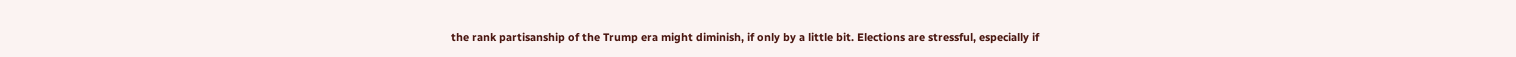the rank partisanship of the Trump era might diminish, if only by a little bit. Elections are stressful, especially if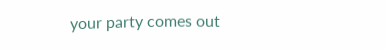your party comes out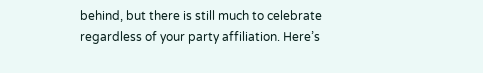behind, but there is still much to celebrate regardless of your party affiliation. Here’s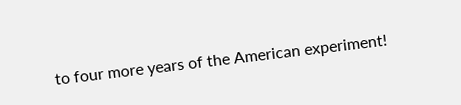to four more years of the American experiment!